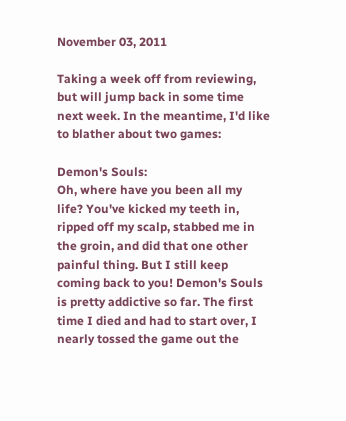November 03, 2011

Taking a week off from reviewing, but will jump back in some time next week. In the meantime, I'd like to blather about two games:

Demon's Souls:
Oh, where have you been all my life? You've kicked my teeth in, ripped off my scalp, stabbed me in the groin, and did that one other painful thing. But I still keep coming back to you! Demon's Souls is pretty addictive so far. The first time I died and had to start over, I nearly tossed the game out the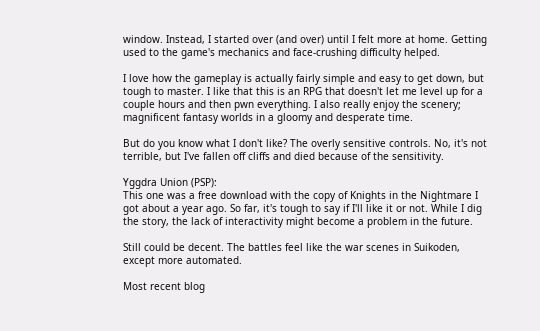window. Instead, I started over (and over) until I felt more at home. Getting used to the game's mechanics and face-crushing difficulty helped.

I love how the gameplay is actually fairly simple and easy to get down, but tough to master. I like that this is an RPG that doesn't let me level up for a couple hours and then pwn everything. I also really enjoy the scenery; magnificent fantasy worlds in a gloomy and desperate time.

But do you know what I don't like? The overly sensitive controls. No, it's not terrible, but I've fallen off cliffs and died because of the sensitivity.

Yggdra Union (PSP):
This one was a free download with the copy of Knights in the Nightmare I got about a year ago. So far, it's tough to say if I'll like it or not. While I dig the story, the lack of interactivity might become a problem in the future.

Still could be decent. The battles feel like the war scenes in Suikoden, except more automated.

Most recent blog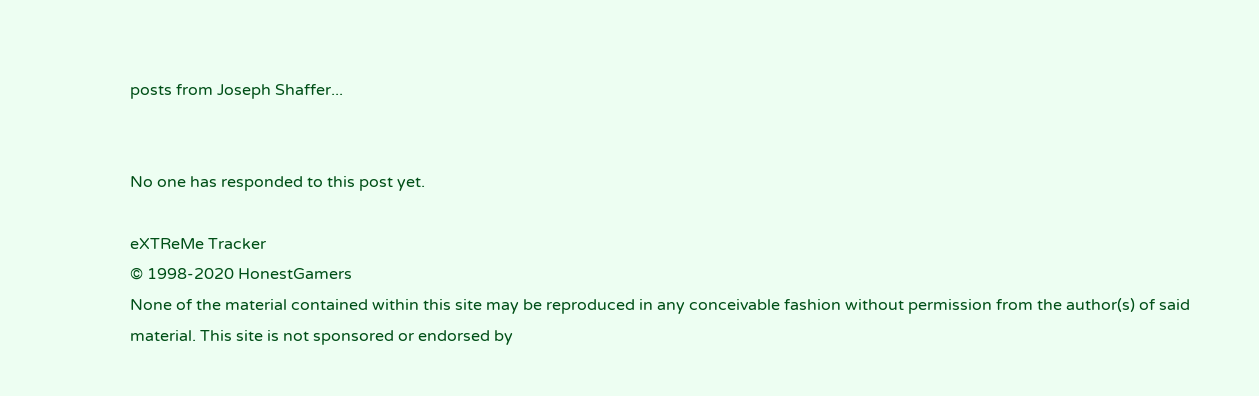posts from Joseph Shaffer...


No one has responded to this post yet.

eXTReMe Tracker
© 1998-2020 HonestGamers
None of the material contained within this site may be reproduced in any conceivable fashion without permission from the author(s) of said material. This site is not sponsored or endorsed by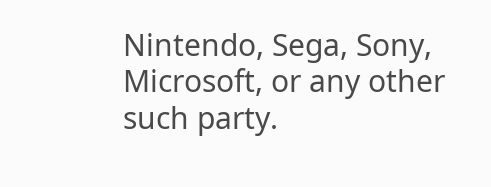Nintendo, Sega, Sony, Microsoft, or any other such party.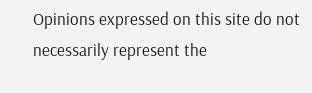Opinions expressed on this site do not necessarily represent the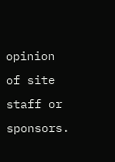opinion of site staff or sponsors.